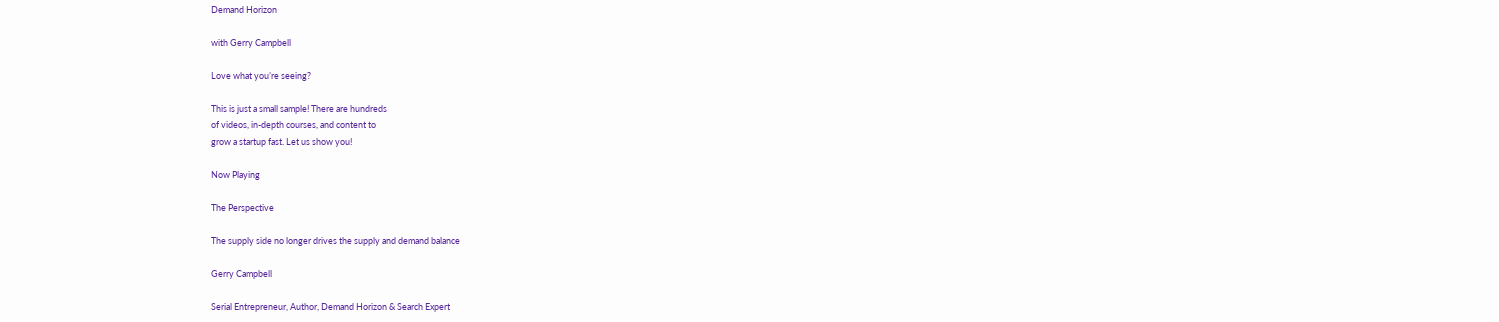Demand Horizon

with Gerry Campbell

Love what you’re seeing?

This is just a small sample! There are hundreds
of videos, in-depth courses, and content to
grow a startup fast. Let us show you!

Now Playing

The Perspective

The supply side no longer drives the supply and demand balance

Gerry Campbell

Serial Entrepreneur, Author, Demand Horizon & Search Expert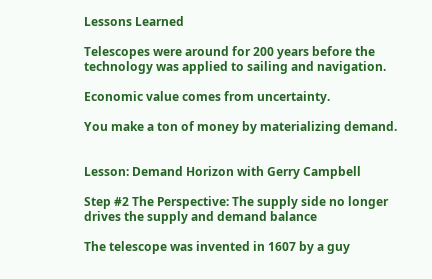Lessons Learned

Telescopes were around for 200 years before the technology was applied to sailing and navigation.

Economic value comes from uncertainty.

You make a ton of money by materializing demand.


Lesson: Demand Horizon with Gerry Campbell

Step #2 The Perspective: The supply side no longer drives the supply and demand balance

The telescope was invented in 1607 by a guy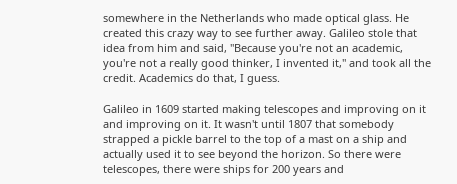somewhere in the Netherlands who made optical glass. He created this crazy way to see further away. Galileo stole that idea from him and said, "Because you're not an academic, you're not a really good thinker, I invented it," and took all the credit. Academics do that, I guess.

Galileo in 1609 started making telescopes and improving on it and improving on it. It wasn't until 1807 that somebody strapped a pickle barrel to the top of a mast on a ship and actually used it to see beyond the horizon. So there were telescopes, there were ships for 200 years and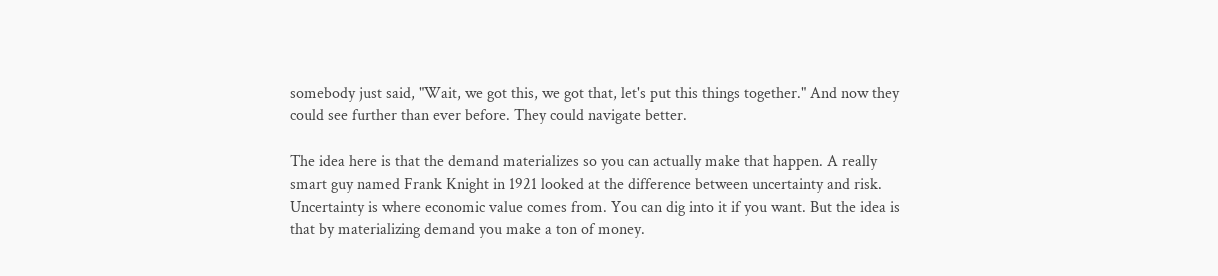somebody just said, "Wait, we got this, we got that, let's put this things together." And now they could see further than ever before. They could navigate better.

The idea here is that the demand materializes so you can actually make that happen. A really smart guy named Frank Knight in 1921 looked at the difference between uncertainty and risk. Uncertainty is where economic value comes from. You can dig into it if you want. But the idea is that by materializing demand you make a ton of money.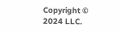Copyright © 2024 LLC.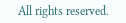All rights reserved.